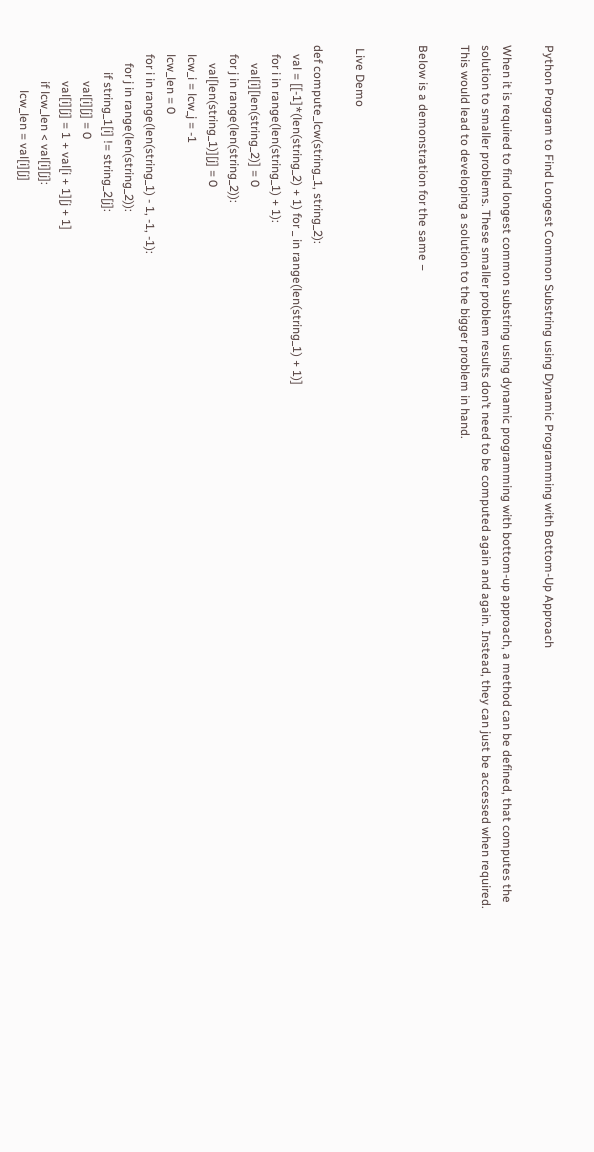Python Program to Find Longest Common Substring using Dynamic Programming with Bottom-Up Approach

When it is required to find longest common substring using dynamic programming with bottom-up approach, a method can be defined, that computes the solution to smaller problems. These smaller problem results don’t need to be computed again and again. Instead, they can just be accessed when required. This would lead to developing a solution to the bigger problem in hand.

Below is a demonstration for the same −


 Live Demo

def compute_lcw(string_1, string_2):
   val = [[-1]*(len(string_2) + 1) for _ in range(len(string_1) + 1)]
   for i in range(len(string_1) + 1):
      val[i][len(string_2)] = 0
   for j in range(len(string_2)):
      val[len(string_1)][j] = 0
   lcw_i = lcw_j = -1
   lcw_len = 0
   for i in range(len(string_1) - 1, -1, -1):
      for j in range(len(string_2)):
         if string_1[i] != string_2[j]:
            val[i][j] = 0
            val[i][j] = 1 + val[i + 1][j + 1]
            if lcw_len < val[i][j]:
               lcw_len = val[i][j]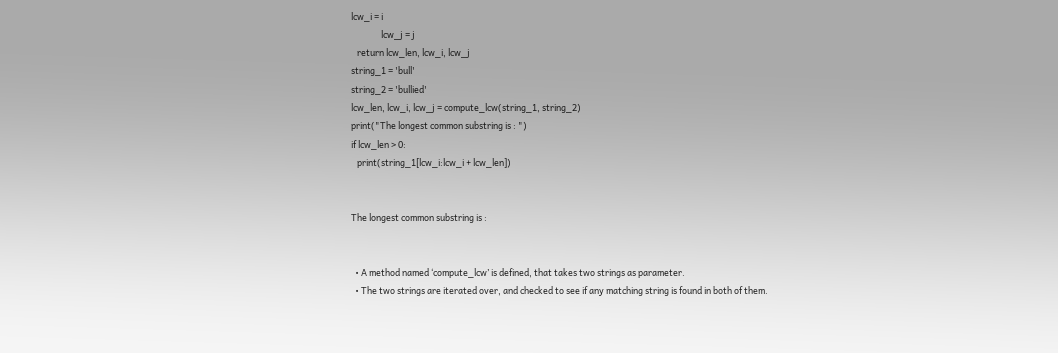lcw_i = i
               lcw_j = j
   return lcw_len, lcw_i, lcw_j
string_1 = 'bull'
string_2 = 'bullied'
lcw_len, lcw_i, lcw_j = compute_lcw(string_1, string_2)
print("The longest common substring is : ")
if lcw_len > 0:
   print(string_1[lcw_i:lcw_i + lcw_len])


The longest common substring is :


  • A method named ‘compute_lcw’ is defined, that takes two strings as parameter.
  • The two strings are iterated over, and checked to see if any matching string is found in both of them.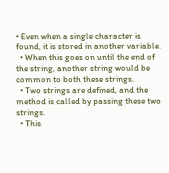• Even when a single character is found, it is stored in another variable.
  • When this goes on until the end of the string, another string would be common to both these strings.
  • Two strings are defined, and the method is called by passing these two strings.
  • This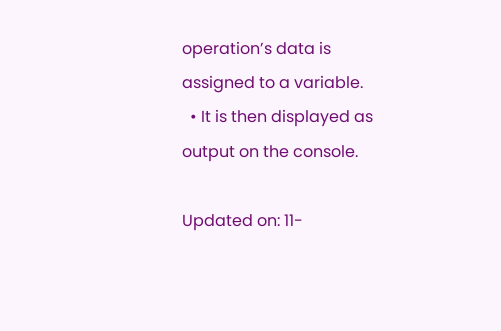operation’s data is assigned to a variable.
  • It is then displayed as output on the console.

Updated on: 11-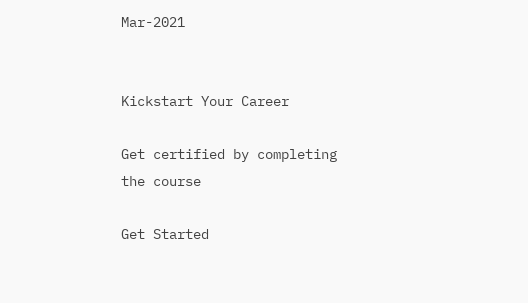Mar-2021


Kickstart Your Career

Get certified by completing the course

Get Started